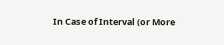In Case of Interval (or More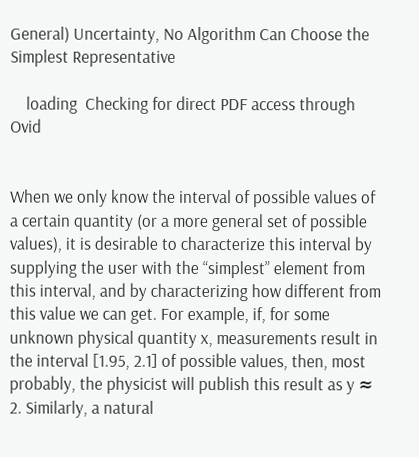General) Uncertainty, No Algorithm Can Choose the Simplest Representative

    loading  Checking for direct PDF access through Ovid


When we only know the interval of possible values of a certain quantity (or a more general set of possible values), it is desirable to characterize this interval by supplying the user with the “simplest” element from this interval, and by characterizing how different from this value we can get. For example, if, for some unknown physical quantity x, measurements result in the interval [1.95, 2.1] of possible values, then, most probably, the physicist will publish this result as y ≈ 2. Similarly, a natural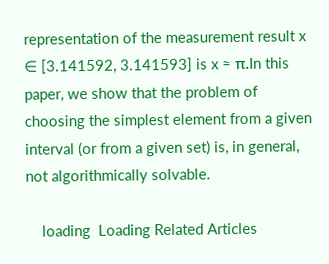representation of the measurement result x ∈ [3.141592, 3.141593] is x ≈ π.In this paper, we show that the problem of choosing the simplest element from a given interval (or from a given set) is, in general, not algorithmically solvable.

    loading  Loading Related Articles